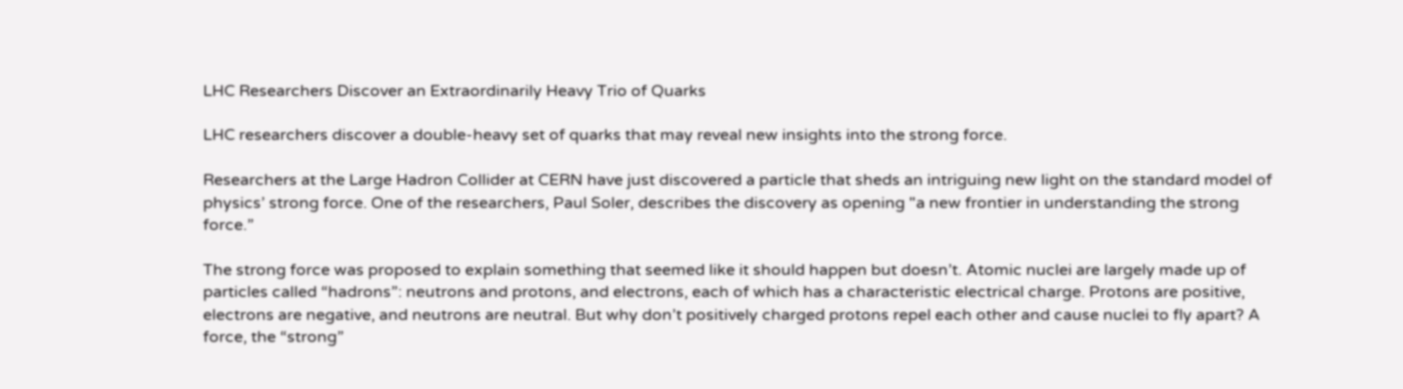LHC Researchers Discover an Extraordinarily Heavy Trio of Quarks

LHC researchers discover a double-heavy set of quarks that may reveal new insights into the strong force.

Researchers at the Large Hadron Collider at CERN have just discovered a particle that sheds an intriguing new light on the standard model of physics’ strong force. One of the researchers, Paul Soler, describes the discovery as opening "a new frontier in understanding the strong force.”

The strong force was proposed to explain something that seemed like it should happen but doesn’t. Atomic nuclei are largely made up of particles called “hadrons”: neutrons and protons, and electrons, each of which has a characteristic electrical charge. Protons are positive, electrons are negative, and neutrons are neutral. But why don’t positively charged protons repel each other and cause nuclei to fly apart? A force, the “strong”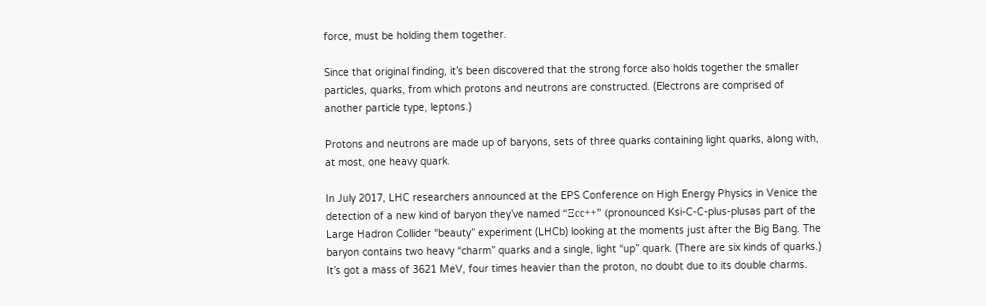force, must be holding them together.

Since that original finding, it’s been discovered that the strong force also holds together the smaller particles, quarks, from which protons and neutrons are constructed. (Electrons are comprised of another particle type, leptons.)

Protons and neutrons are made up of baryons, sets of three quarks containing light quarks, along with, at most, one heavy quark.

In July 2017, LHC researchers announced at the EPS Conference on High Energy Physics in Venice the detection of a new kind of baryon they’ve named “Ξcc++” (pronounced Ksi-C-C-plus-plusas part of the Large Hadron Collider “beauty” experiment (LHCb) looking at the moments just after the Big Bang. The baryon contains two heavy “charm” quarks and a single, light “up” quark. (There are six kinds of quarks.) It’s got a mass of 3621 MeV, four times heavier than the proton, no doubt due to its double charms.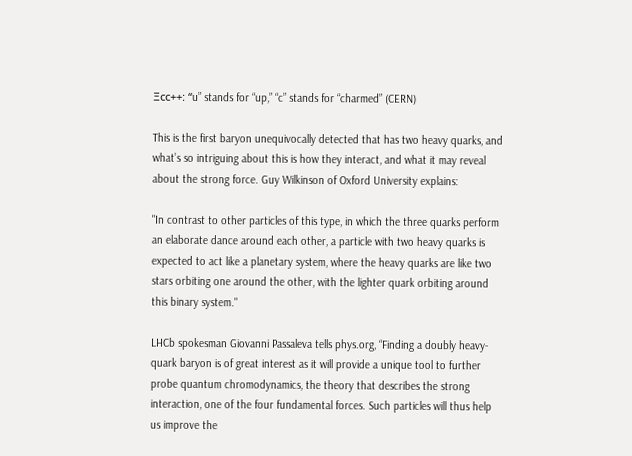Ξcc++: “u” stands for “up,” “c” stands for “charmed” (CERN)

This is the first baryon unequivocally detected that has two heavy quarks, and what’s so intriguing about this is how they interact, and what it may reveal about the strong force. Guy Wilkinson of Oxford University explains:

"In contrast to other particles of this type, in which the three quarks perform an elaborate dance around each other, a particle with two heavy quarks is expected to act like a planetary system, where the heavy quarks are like two stars orbiting one around the other, with the lighter quark orbiting around this binary system."

LHCb spokesman Giovanni Passaleva tells phys.org, “Finding a doubly heavy-quark baryon is of great interest as it will provide a unique tool to further probe quantum chromodynamics, the theory that describes the strong interaction, one of the four fundamental forces. Such particles will thus help us improve the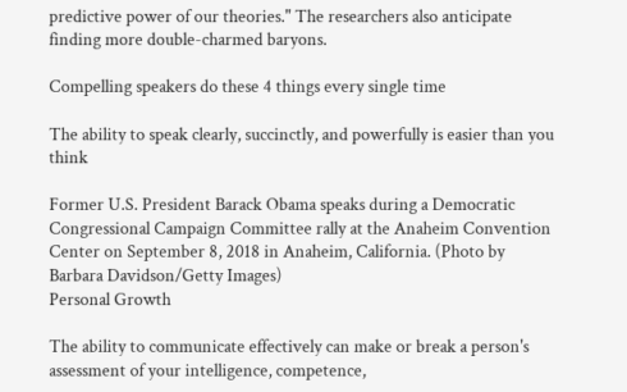predictive power of our theories." The researchers also anticipate finding more double-charmed baryons.

Compelling speakers do these 4 things every single time

The ability to speak clearly, succinctly, and powerfully is easier than you think

Former U.S. President Barack Obama speaks during a Democratic Congressional Campaign Committee rally at the Anaheim Convention Center on September 8, 2018 in Anaheim, California. (Photo by Barbara Davidson/Getty Images)
Personal Growth

The ability to communicate effectively can make or break a person's assessment of your intelligence, competence,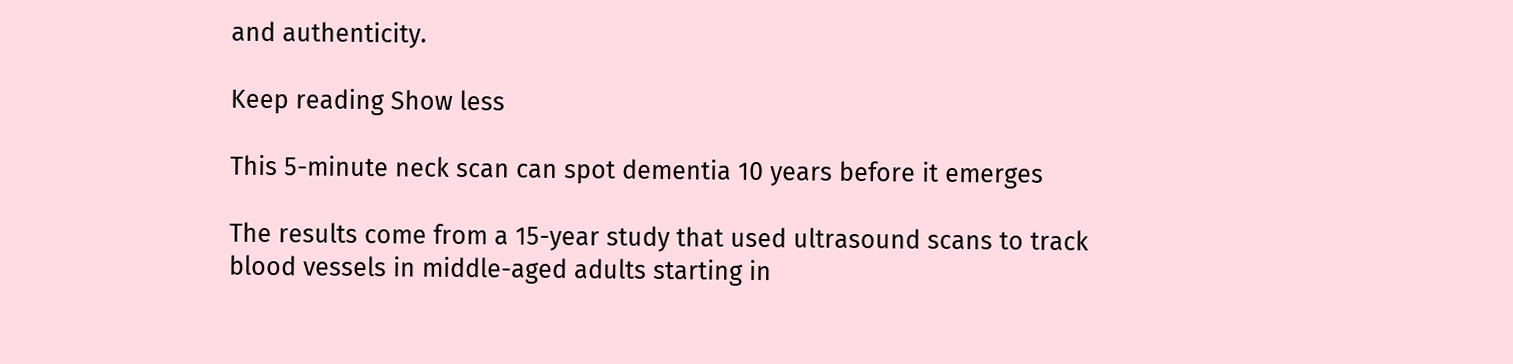and authenticity.

Keep reading Show less

This 5-minute neck scan can spot dementia 10 years before it emerges

The results come from a 15-year study that used ultrasound scans to track blood vessels in middle-aged adults starting in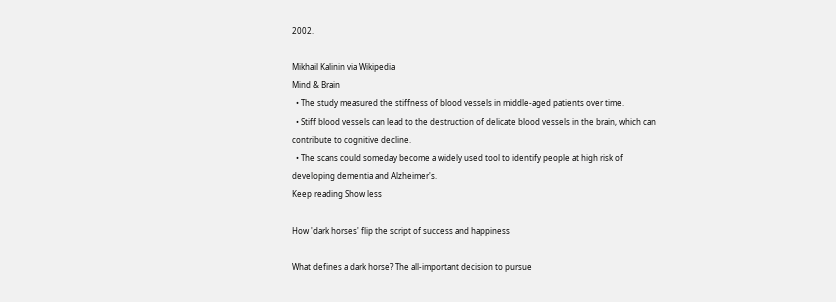2002.

Mikhail Kalinin via Wikipedia
Mind & Brain
  • The study measured the stiffness of blood vessels in middle-aged patients over time.
  • Stiff blood vessels can lead to the destruction of delicate blood vessels in the brain, which can contribute to cognitive decline.
  • The scans could someday become a widely used tool to identify people at high risk of developing dementia and Alzheimer's.
Keep reading Show less

How 'dark horses' flip the script of success and happiness

What defines a dark horse? The all-important decision to pursue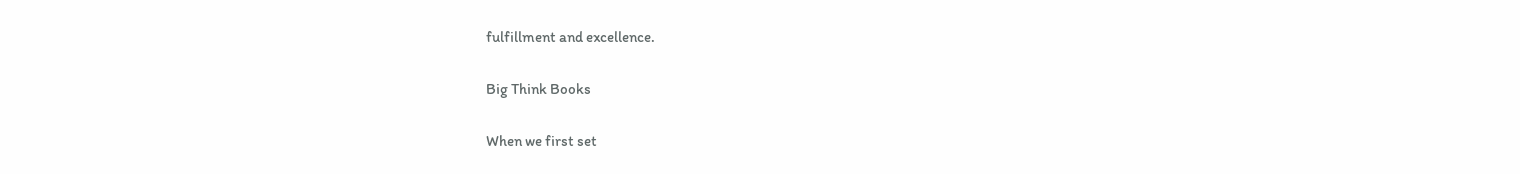fulfillment and excellence.

Big Think Books

When we first set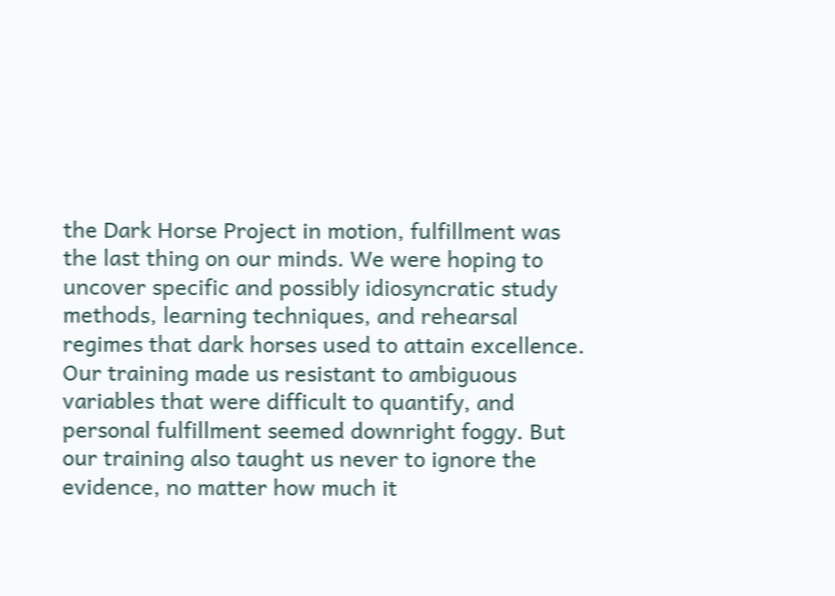the Dark Horse Project in motion, fulfillment was the last thing on our minds. We were hoping to uncover specific and possibly idiosyncratic study methods, learning techniques, and rehearsal regimes that dark horses used to attain excellence. Our training made us resistant to ambiguous variables that were difficult to quantify, and personal fulfillment seemed downright foggy. But our training also taught us never to ignore the evidence, no matter how much it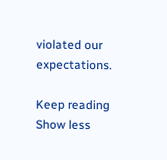violated our expectations.

Keep reading Show less